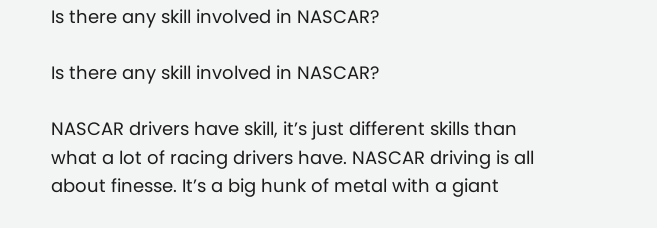Is there any skill involved in NASCAR?

Is there any skill involved in NASCAR?

NASCAR drivers have skill, it’s just different skills than what a lot of racing drivers have. NASCAR driving is all about finesse. It’s a big hunk of metal with a giant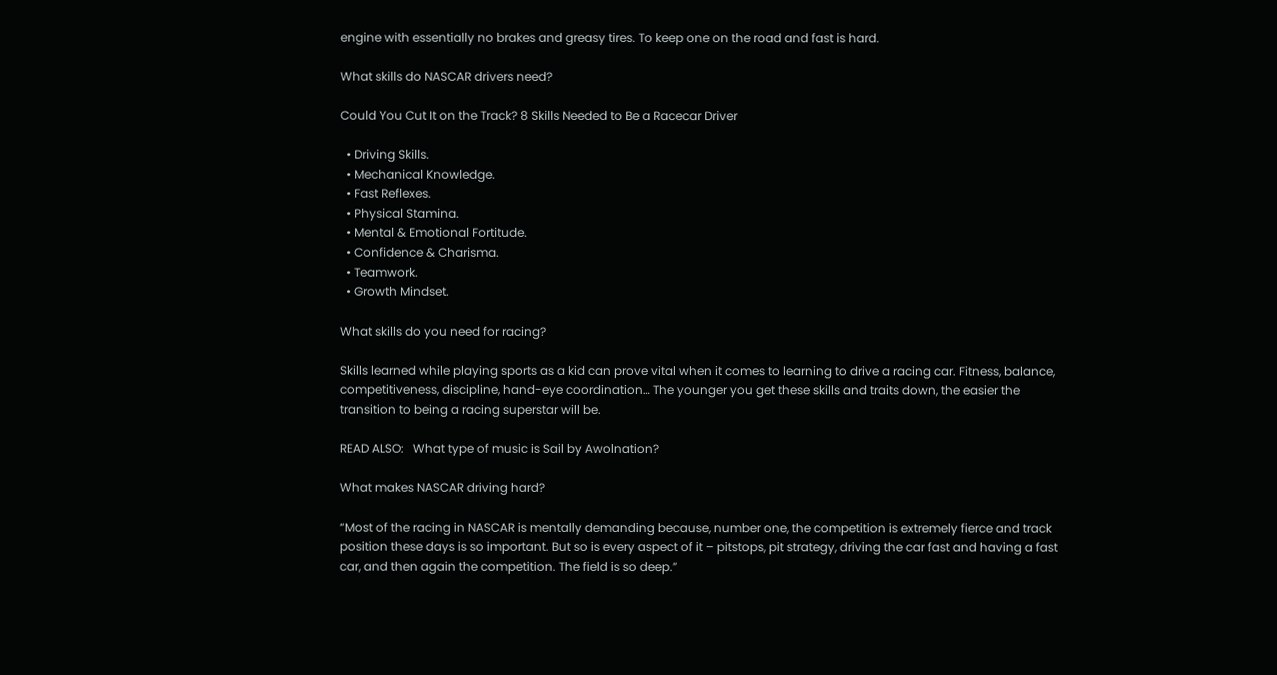engine with essentially no brakes and greasy tires. To keep one on the road and fast is hard.

What skills do NASCAR drivers need?

Could You Cut It on the Track? 8 Skills Needed to Be a Racecar Driver

  • Driving Skills.
  • Mechanical Knowledge.
  • Fast Reflexes.
  • Physical Stamina.
  • Mental & Emotional Fortitude.
  • Confidence & Charisma.
  • Teamwork.
  • Growth Mindset.

What skills do you need for racing?

Skills learned while playing sports as a kid can prove vital when it comes to learning to drive a racing car. Fitness, balance, competitiveness, discipline, hand-eye coordination… The younger you get these skills and traits down, the easier the transition to being a racing superstar will be.

READ ALSO:   What type of music is Sail by Awolnation?

What makes NASCAR driving hard?

“Most of the racing in NASCAR is mentally demanding because, number one, the competition is extremely fierce and track position these days is so important. But so is every aspect of it – pitstops, pit strategy, driving the car fast and having a fast car, and then again the competition. The field is so deep.”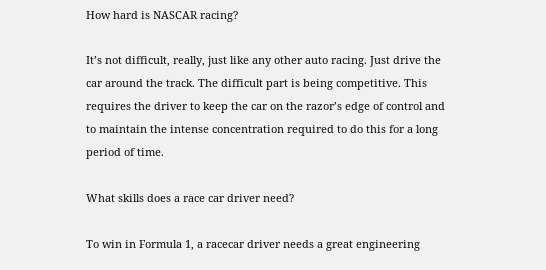How hard is NASCAR racing?

It’s not difficult, really, just like any other auto racing. Just drive the car around the track. The difficult part is being competitive. This requires the driver to keep the car on the razor’s edge of control and to maintain the intense concentration required to do this for a long period of time.

What skills does a race car driver need?

To win in Formula 1, a racecar driver needs a great engineering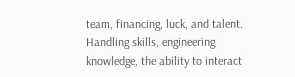team, financing, luck, and talent. Handling skills, engineering knowledge, the ability to interact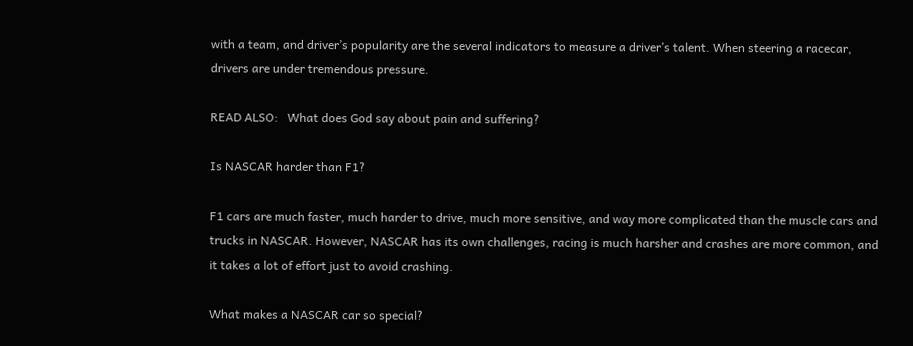with a team, and driver’s popularity are the several indicators to measure a driver’s talent. When steering a racecar, drivers are under tremendous pressure.

READ ALSO:   What does God say about pain and suffering?

Is NASCAR harder than F1?

F1 cars are much faster, much harder to drive, much more sensitive, and way more complicated than the muscle cars and trucks in NASCAR. However, NASCAR has its own challenges, racing is much harsher and crashes are more common, and it takes a lot of effort just to avoid crashing.

What makes a NASCAR car so special?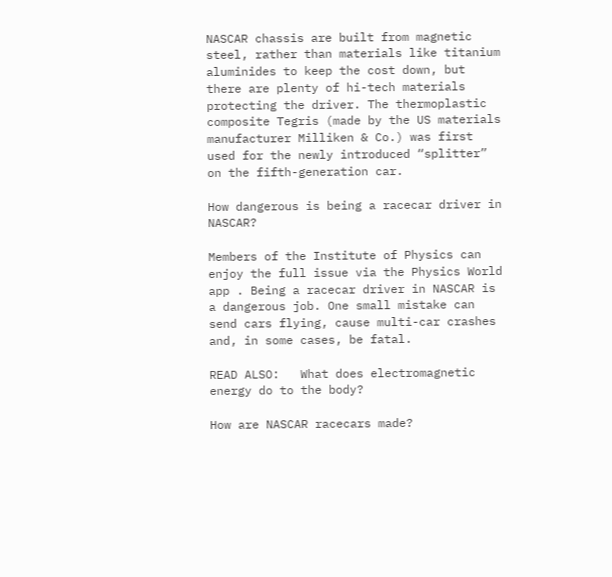NASCAR chassis are built from magnetic steel, rather than materials like titanium aluminides to keep the cost down, but there are plenty of hi-tech materials protecting the driver. The thermoplastic composite Tegris (made by the US materials manufacturer Milliken & Co.) was first used for the newly introduced “splitter” on the fifth-generation car.

How dangerous is being a racecar driver in NASCAR?

Members of the Institute of Physics can enjoy the full issue via the Physics World app . Being a racecar driver in NASCAR is a dangerous job. One small mistake can send cars flying, cause multi-car crashes and, in some cases, be fatal.

READ ALSO:   What does electromagnetic energy do to the body?

How are NASCAR racecars made?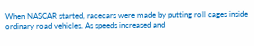When NASCAR started, racecars were made by putting roll cages inside ordinary road vehicles. As speeds increased and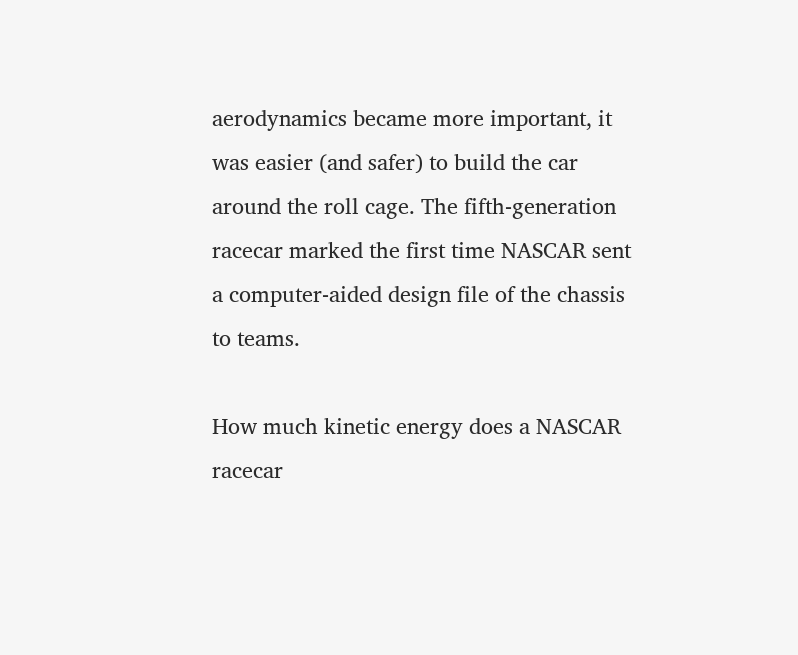aerodynamics became more important, it was easier (and safer) to build the car around the roll cage. The fifth-generation racecar marked the first time NASCAR sent a computer-aided design file of the chassis to teams.

How much kinetic energy does a NASCAR racecar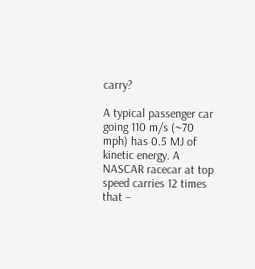carry?

A typical passenger car going 110 m/s (~70 mph) has 0.5 MJ of kinetic energy. A NASCAR racecar at top speed carries 12 times that –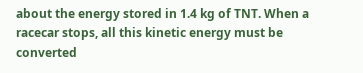about the energy stored in 1.4 kg of TNT. When a racecar stops, all this kinetic energy must be converted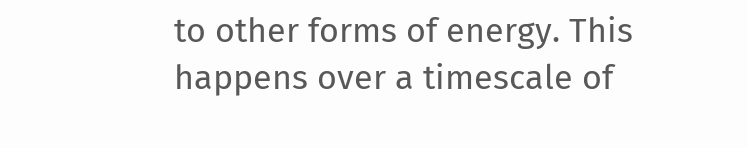to other forms of energy. This happens over a timescale of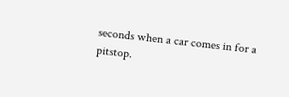seconds when a car comes in for a pitstop.